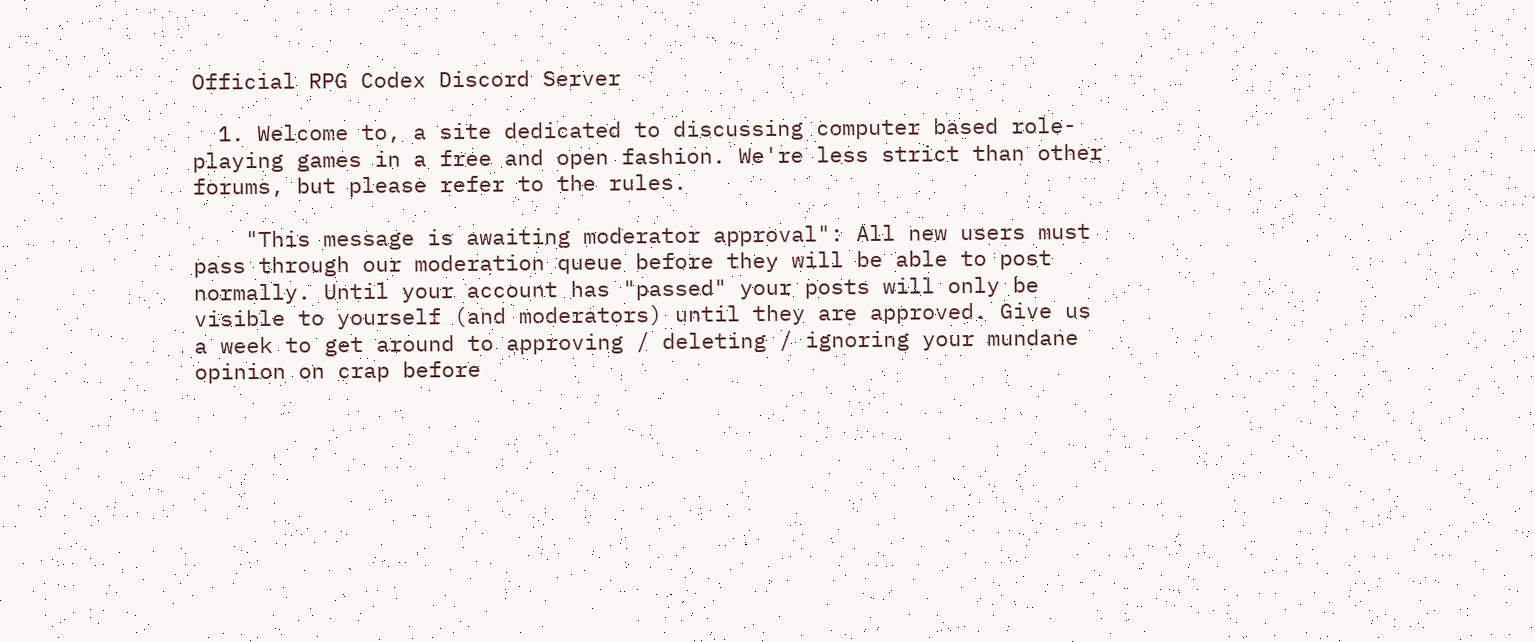Official RPG Codex Discord Server

  1. Welcome to, a site dedicated to discussing computer based role-playing games in a free and open fashion. We're less strict than other forums, but please refer to the rules.

    "This message is awaiting moderator approval": All new users must pass through our moderation queue before they will be able to post normally. Until your account has "passed" your posts will only be visible to yourself (and moderators) until they are approved. Give us a week to get around to approving / deleting / ignoring your mundane opinion on crap before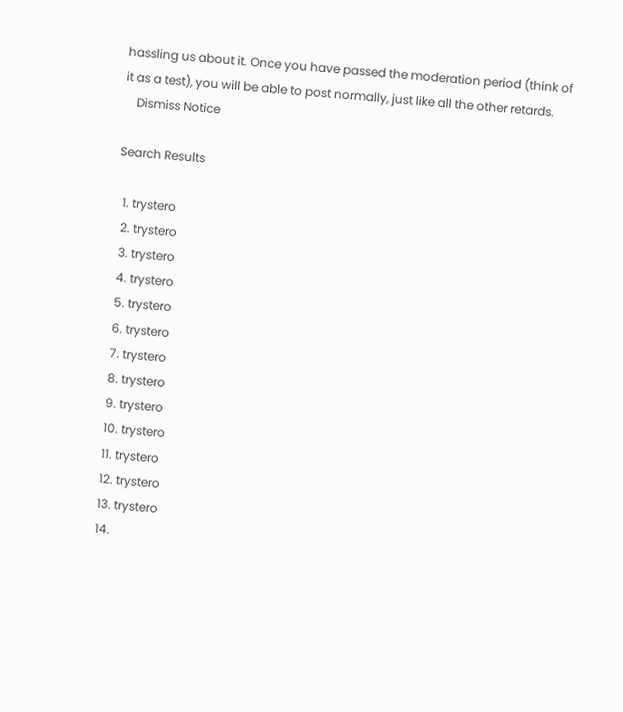hassling us about it. Once you have passed the moderation period (think of it as a test), you will be able to post normally, just like all the other retards.
    Dismiss Notice

Search Results

  1. trystero
  2. trystero
  3. trystero
  4. trystero
  5. trystero
  6. trystero
  7. trystero
  8. trystero
  9. trystero
  10. trystero
  11. trystero
  12. trystero
  13. trystero
  14.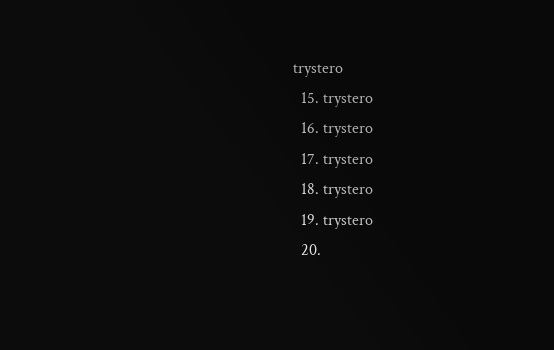trystero
  15. trystero
  16. trystero
  17. trystero
  18. trystero
  19. trystero
  20.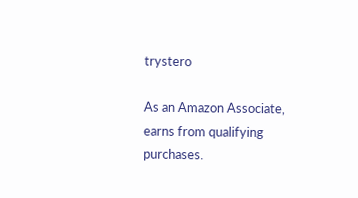trystero

As an Amazon Associate, earns from qualifying purchases.